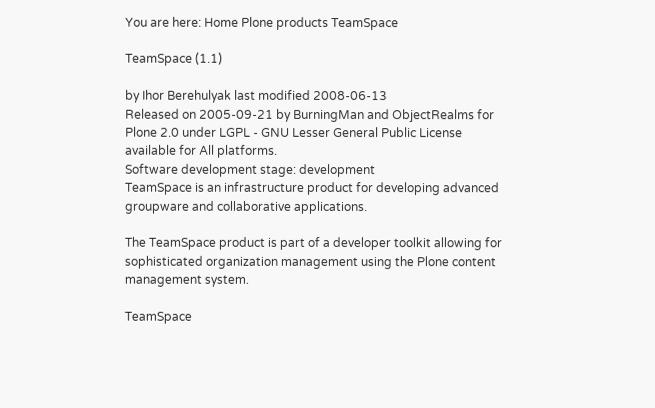You are here: Home Plone products TeamSpace

TeamSpace (1.1)

by Ihor Berehulyak last modified 2008-06-13
Released on 2005-09-21 by BurningMan and ObjectRealms for Plone 2.0 under LGPL - GNU Lesser General Public License available for All platforms.
Software development stage: development
TeamSpace is an infrastructure product for developing advanced groupware and collaborative applications.

The TeamSpace product is part of a developer toolkit allowing for sophisticated organization management using the Plone content management system.

TeamSpace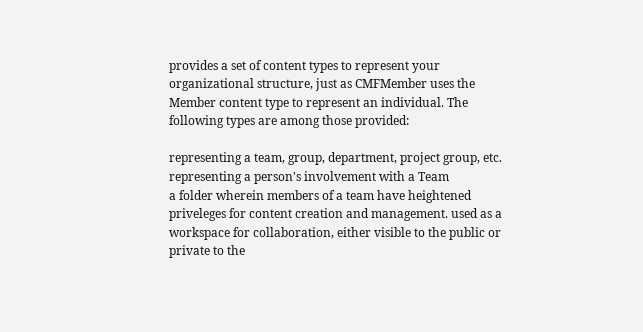provides a set of content types to represent your organizational structure, just as CMFMember uses the Member content type to represent an individual. The following types are among those provided:

representing a team, group, department, project group, etc.
representing a person's involvement with a Team
a folder wherein members of a team have heightened priveleges for content creation and management. used as a workspace for collaboration, either visible to the public or private to the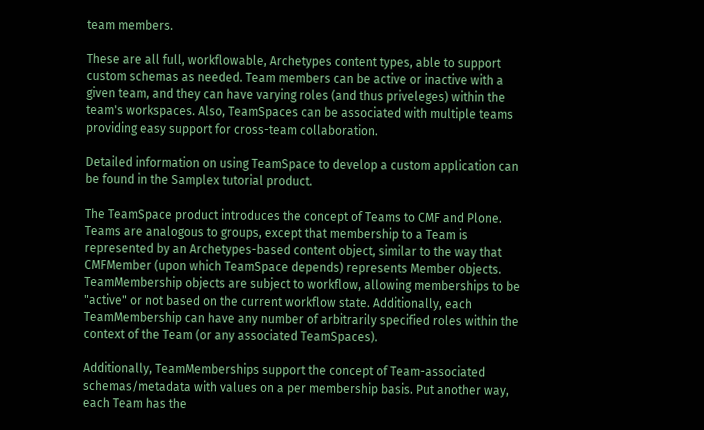team members.

These are all full, workflowable, Archetypes content types, able to support custom schemas as needed. Team members can be active or inactive with a given team, and they can have varying roles (and thus priveleges) within the team's workspaces. Also, TeamSpaces can be associated with multiple teams providing easy support for cross-team collaboration.

Detailed information on using TeamSpace to develop a custom application can be found in the Samplex tutorial product.

The TeamSpace product introduces the concept of Teams to CMF and Plone. Teams are analogous to groups, except that membership to a Team is represented by an Archetypes-based content object, similar to the way that CMFMember (upon which TeamSpace depends) represents Member objects. TeamMembership objects are subject to workflow, allowing memberships to be "active" or not based on the current workflow state. Additionally, each TeamMembership can have any number of arbitrarily specified roles within the context of the Team (or any associated TeamSpaces).

Additionally, TeamMemberships support the concept of Team-associated schemas/metadata with values on a per membership basis. Put another way, each Team has the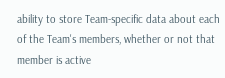ability to store Team-specific data about each of the Team's members, whether or not that member is active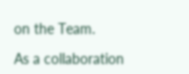on the Team.

As a collaboration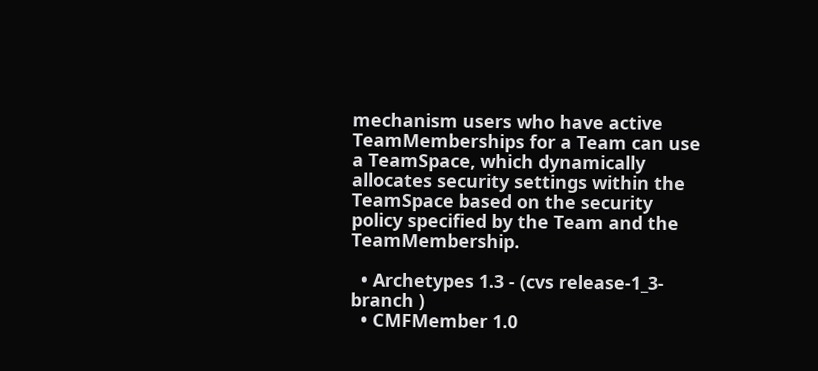mechanism users who have active TeamMemberships for a Team can use a TeamSpace, which dynamically allocates security settings within the TeamSpace based on the security policy specified by the Team and the TeamMembership.

  • Archetypes 1.3 - (cvs release-1_3-branch )
  • CMFMember 1.0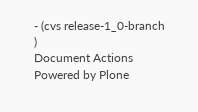- (cvs release-1_0-branch )
Document Actions
Powered by Plone